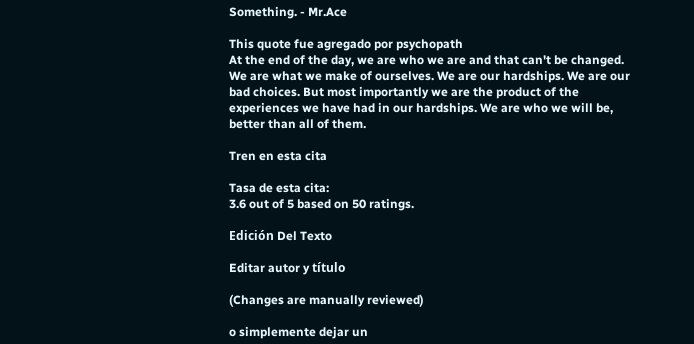Something. - Mr.Ace

This quote fue agregado por psychopath
At the end of the day, we are who we are and that can't be changed. We are what we make of ourselves. We are our hardships. We are our bad choices. But most importantly we are the product of the experiences we have had in our hardships. We are who we will be, better than all of them.

Tren en esta cita

Tasa de esta cita:
3.6 out of 5 based on 50 ratings.

Edición Del Texto

Editar autor y título

(Changes are manually reviewed)

o simplemente dejar un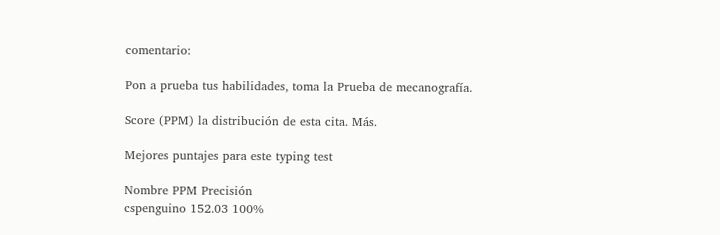comentario:

Pon a prueba tus habilidades, toma la Prueba de mecanografía.

Score (PPM) la distribución de esta cita. Más.

Mejores puntajes para este typing test

Nombre PPM Precisión
cspenguino 152.03 100%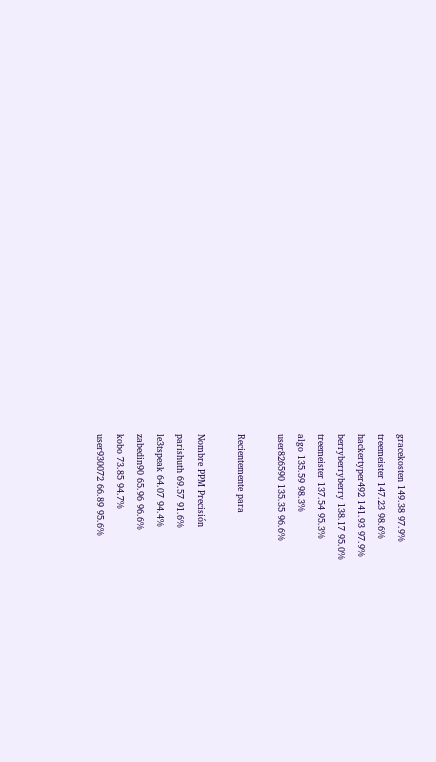gracekosten 149.38 97.9%
treemeister 147.23 98.6%
hackertyper492 141.93 97.9%
berryberryberry 138.17 95.0%
treemeister 137.54 95.3%
algo 135.59 98.3%
user826590 135.35 96.6%

Recientemente para

Nombre PPM Precisión
parishuth 69.57 91.6%
le3tspeak 64.07 94.4%
zabedin90 65.96 96.6%
kobo 73.85 94.7%
user930072 66.89 95.6%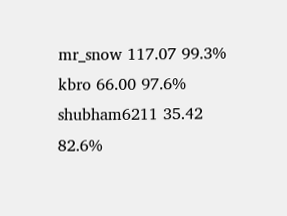mr_snow 117.07 99.3%
kbro 66.00 97.6%
shubham6211 35.42 82.6%